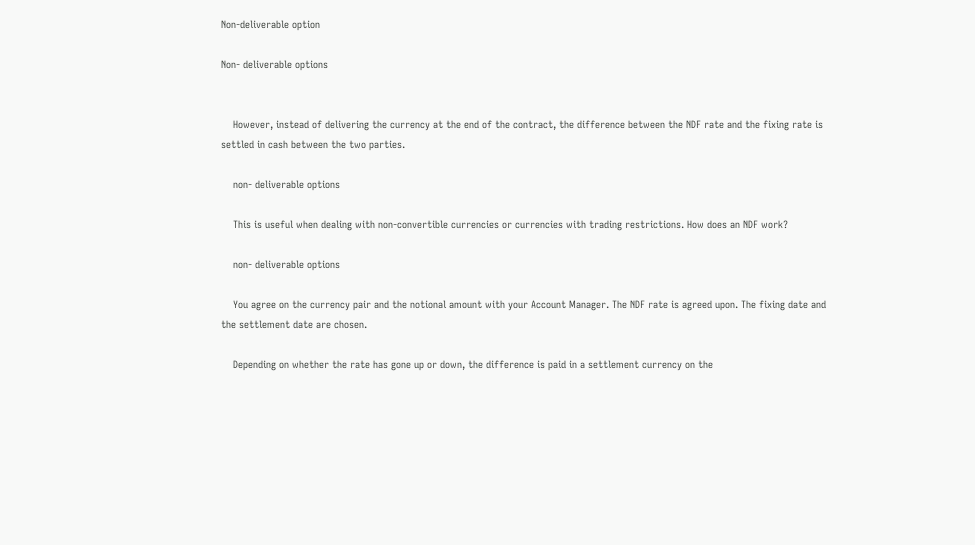Non-deliverable option

Non- deliverable options


    However, instead of delivering the currency at the end of the contract, the difference between the NDF rate and the fixing rate is settled in cash between the two parties.

    non- deliverable options

    This is useful when dealing with non-convertible currencies or currencies with trading restrictions. How does an NDF work?

    non- deliverable options

    You agree on the currency pair and the notional amount with your Account Manager. The NDF rate is agreed upon. The fixing date and the settlement date are chosen.

    Depending on whether the rate has gone up or down, the difference is paid in a settlement currency on the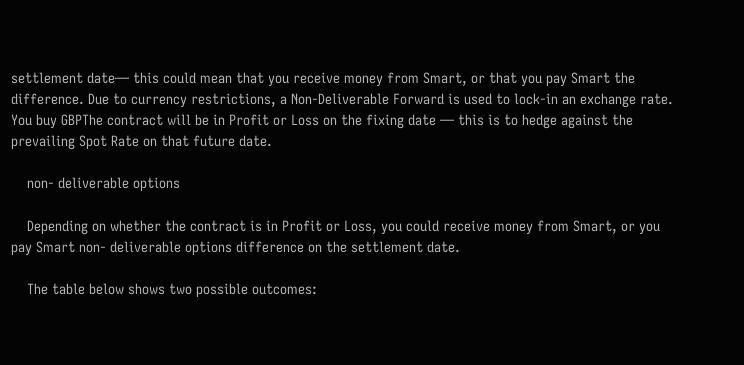settlement date— this could mean that you receive money from Smart, or that you pay Smart the difference. Due to currency restrictions, a Non-Deliverable Forward is used to lock-in an exchange rate. You buy GBPThe contract will be in Profit or Loss on the fixing date — this is to hedge against the prevailing Spot Rate on that future date.

    non- deliverable options

    Depending on whether the contract is in Profit or Loss, you could receive money from Smart, or you pay Smart non- deliverable options difference on the settlement date.

    The table below shows two possible outcomes: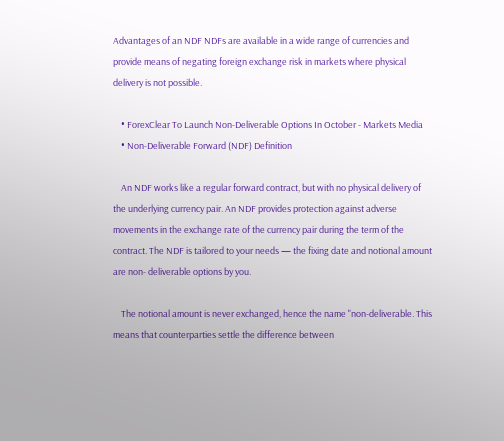Advantages of an NDF NDFs are available in a wide range of currencies and provide means of negating foreign exchange risk in markets where physical delivery is not possible.

    • ForexClear To Launch Non-Deliverable Options In October - Markets Media
    • Non-Deliverable Forward (NDF) Definition

    An NDF works like a regular forward contract, but with no physical delivery of the underlying currency pair. An NDF provides protection against adverse movements in the exchange rate of the currency pair during the term of the contract. The NDF is tailored to your needs — the fixing date and notional amount are non- deliverable options by you.

    The notional amount is never exchanged, hence the name "non-deliverable. This means that counterparties settle the difference between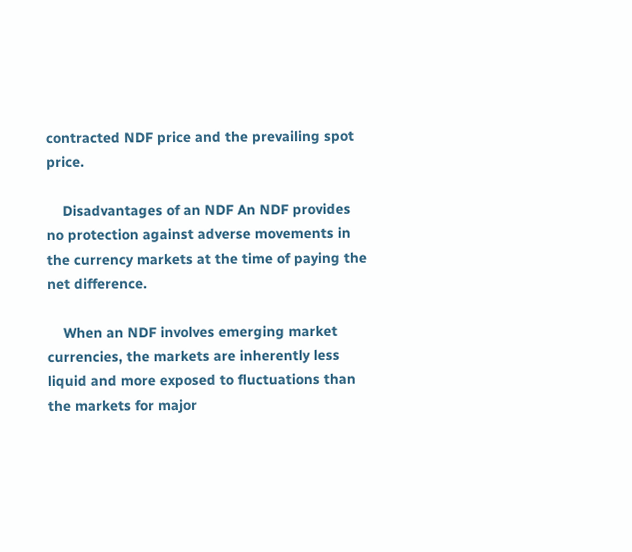contracted NDF price and the prevailing spot price.

    Disadvantages of an NDF An NDF provides no protection against adverse movements in the currency markets at the time of paying the net difference.

    When an NDF involves emerging market currencies, the markets are inherently less liquid and more exposed to fluctuations than the markets for major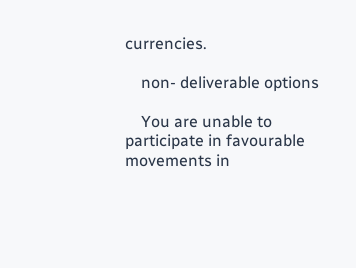currencies.

    non- deliverable options

    You are unable to participate in favourable movements in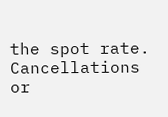the spot rate. Cancellations or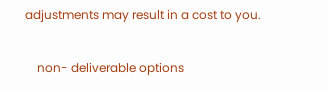adjustments may result in a cost to you.

    non- deliverable options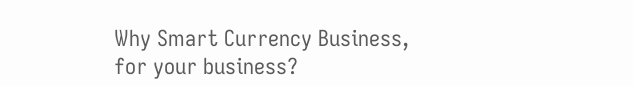Why Smart Currency Business, for your business?